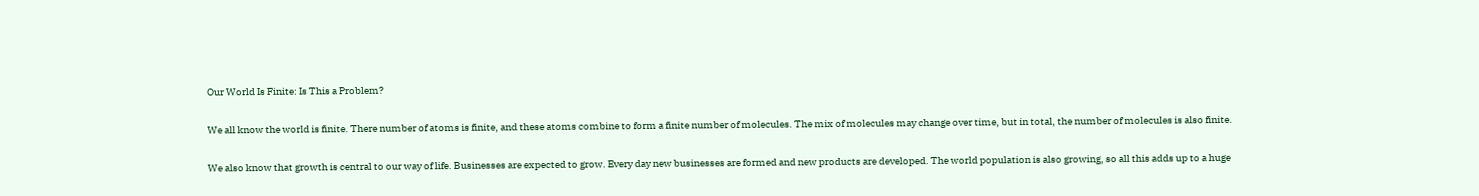Our World Is Finite: Is This a Problem?

We all know the world is finite. There number of atoms is finite, and these atoms combine to form a finite number of molecules. The mix of molecules may change over time, but in total, the number of molecules is also finite.

We also know that growth is central to our way of life. Businesses are expected to grow. Every day new businesses are formed and new products are developed. The world population is also growing, so all this adds up to a huge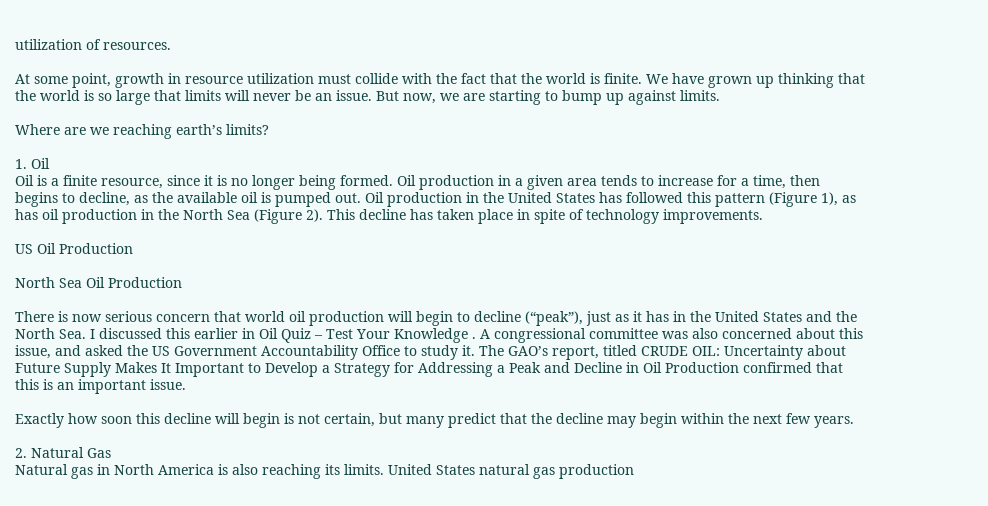utilization of resources.

At some point, growth in resource utilization must collide with the fact that the world is finite. We have grown up thinking that the world is so large that limits will never be an issue. But now, we are starting to bump up against limits.

Where are we reaching earth’s limits?

1. Oil
Oil is a finite resource, since it is no longer being formed. Oil production in a given area tends to increase for a time, then begins to decline, as the available oil is pumped out. Oil production in the United States has followed this pattern (Figure 1), as has oil production in the North Sea (Figure 2). This decline has taken place in spite of technology improvements.

US Oil Production

North Sea Oil Production

There is now serious concern that world oil production will begin to decline (“peak”), just as it has in the United States and the North Sea. I discussed this earlier in Oil Quiz – Test Your Knowledge . A congressional committee was also concerned about this issue, and asked the US Government Accountability Office to study it. The GAO’s report, titled CRUDE OIL: Uncertainty about Future Supply Makes It Important to Develop a Strategy for Addressing a Peak and Decline in Oil Production confirmed that this is an important issue.

Exactly how soon this decline will begin is not certain, but many predict that the decline may begin within the next few years.

2. Natural Gas
Natural gas in North America is also reaching its limits. United States natural gas production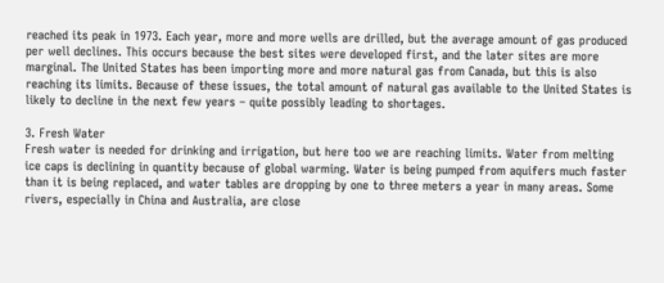reached its peak in 1973. Each year, more and more wells are drilled, but the average amount of gas produced per well declines. This occurs because the best sites were developed first, and the later sites are more marginal. The United States has been importing more and more natural gas from Canada, but this is also reaching its limits. Because of these issues, the total amount of natural gas available to the United States is likely to decline in the next few years – quite possibly leading to shortages.

3. Fresh Water
Fresh water is needed for drinking and irrigation, but here too we are reaching limits. Water from melting ice caps is declining in quantity because of global warming. Water is being pumped from aquifers much faster than it is being replaced, and water tables are dropping by one to three meters a year in many areas. Some rivers, especially in China and Australia, are close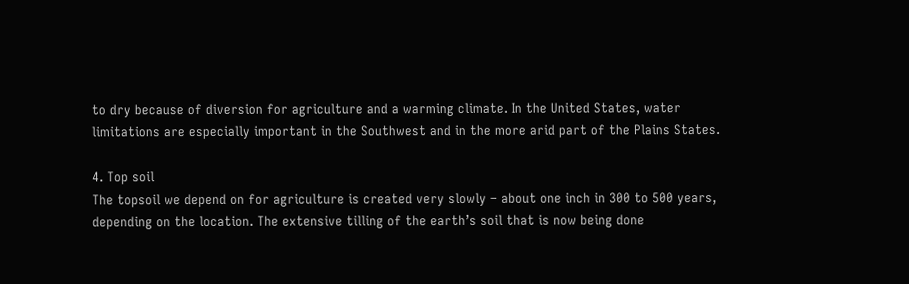to dry because of diversion for agriculture and a warming climate. In the United States, water limitations are especially important in the Southwest and in the more arid part of the Plains States.

4. Top soil
The topsoil we depend on for agriculture is created very slowly – about one inch in 300 to 500 years, depending on the location. The extensive tilling of the earth’s soil that is now being done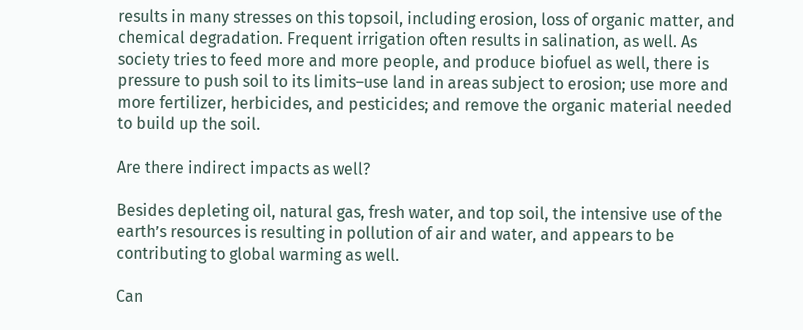results in many stresses on this topsoil, including erosion, loss of organic matter, and chemical degradation. Frequent irrigation often results in salination, as well. As society tries to feed more and more people, and produce biofuel as well, there is pressure to push soil to its limits–use land in areas subject to erosion; use more and more fertilizer, herbicides, and pesticides; and remove the organic material needed to build up the soil.

Are there indirect impacts as well?

Besides depleting oil, natural gas, fresh water, and top soil, the intensive use of the earth’s resources is resulting in pollution of air and water, and appears to be contributing to global warming as well.

Can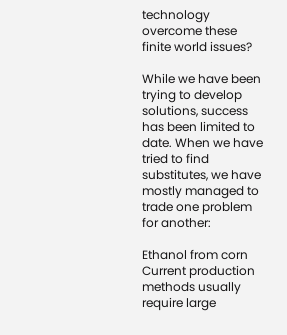technology overcome these finite world issues?

While we have been trying to develop solutions, success has been limited to date. When we have tried to find substitutes, we have mostly managed to trade one problem for another:

Ethanol from corn
Current production methods usually require large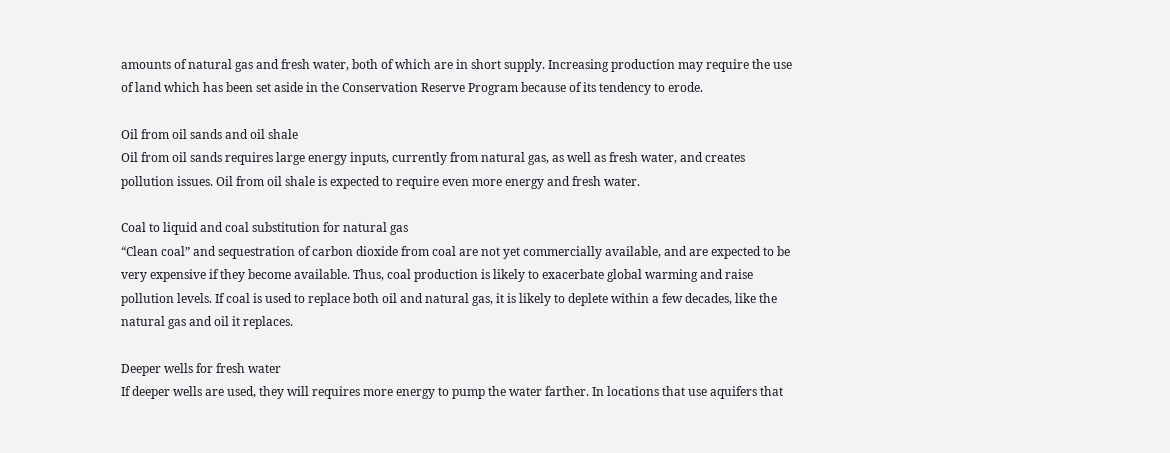amounts of natural gas and fresh water, both of which are in short supply. Increasing production may require the use of land which has been set aside in the Conservation Reserve Program because of its tendency to erode.

Oil from oil sands and oil shale
Oil from oil sands requires large energy inputs, currently from natural gas, as well as fresh water, and creates pollution issues. Oil from oil shale is expected to require even more energy and fresh water.

Coal to liquid and coal substitution for natural gas
“Clean coal” and sequestration of carbon dioxide from coal are not yet commercially available, and are expected to be very expensive if they become available. Thus, coal production is likely to exacerbate global warming and raise pollution levels. If coal is used to replace both oil and natural gas, it is likely to deplete within a few decades, like the natural gas and oil it replaces.

Deeper wells for fresh water
If deeper wells are used, they will requires more energy to pump the water farther. In locations that use aquifers that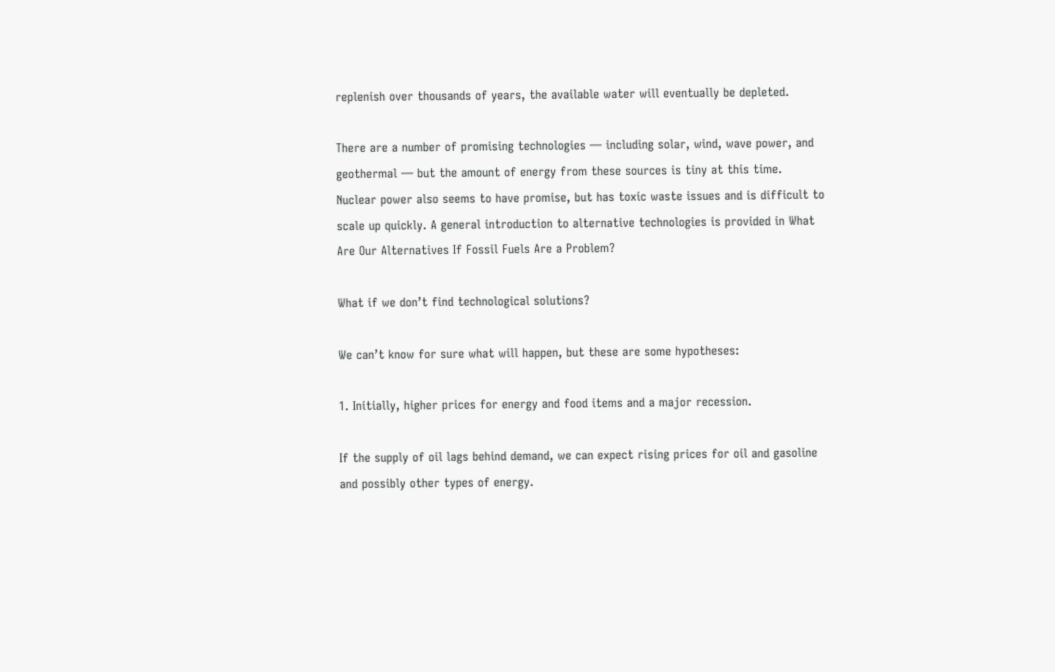replenish over thousands of years, the available water will eventually be depleted.

There are a number of promising technologies — including solar, wind, wave power, and geothermal — but the amount of energy from these sources is tiny at this time. Nuclear power also seems to have promise, but has toxic waste issues and is difficult to scale up quickly. A general introduction to alternative technologies is provided in What Are Our Alternatives If Fossil Fuels Are a Problem?

What if we don’t find technological solutions?

We can’t know for sure what will happen, but these are some hypotheses:

1. Initially, higher prices for energy and food items and a major recession.

If the supply of oil lags behind demand, we can expect rising prices for oil and gasoline and possibly other types of energy.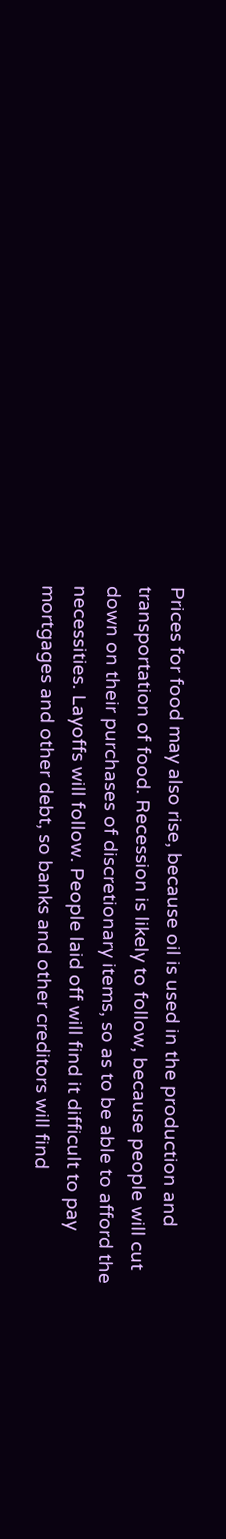Prices for food may also rise, because oil is used in the production and transportation of food. Recession is likely to follow, because people will cut down on their purchases of discretionary items, so as to be able to afford the necessities. Layoffs will follow. People laid off will find it difficult to pay mortgages and other debt, so banks and other creditors will find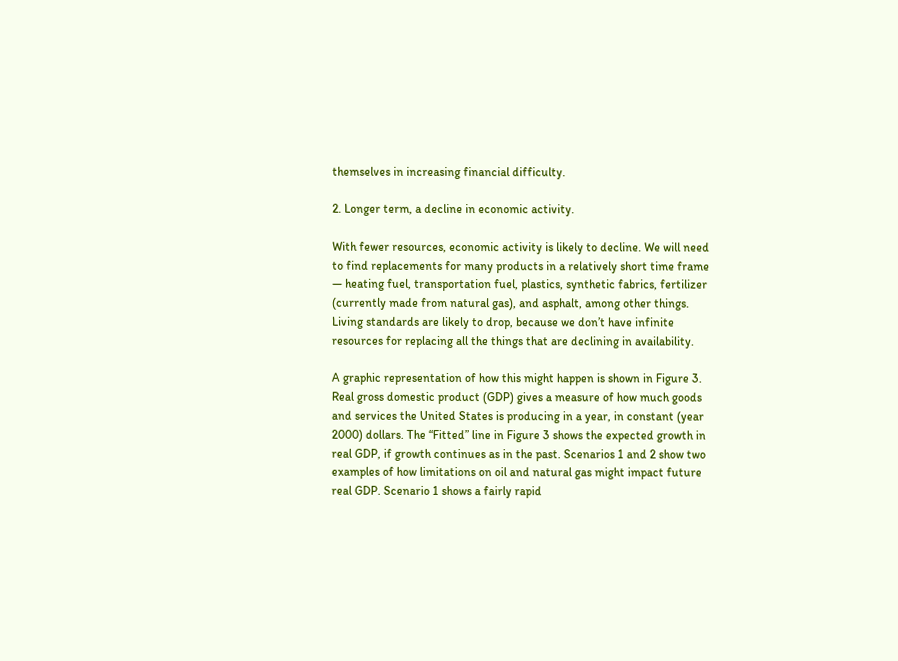themselves in increasing financial difficulty.

2. Longer term, a decline in economic activity.

With fewer resources, economic activity is likely to decline. We will need to find replacements for many products in a relatively short time frame — heating fuel, transportation fuel, plastics, synthetic fabrics, fertilizer (currently made from natural gas), and asphalt, among other things. Living standards are likely to drop, because we don’t have infinite resources for replacing all the things that are declining in availability.

A graphic representation of how this might happen is shown in Figure 3. Real gross domestic product (GDP) gives a measure of how much goods and services the United States is producing in a year, in constant (year 2000) dollars. The “Fitted” line in Figure 3 shows the expected growth in real GDP, if growth continues as in the past. Scenarios 1 and 2 show two examples of how limitations on oil and natural gas might impact future real GDP. Scenario 1 shows a fairly rapid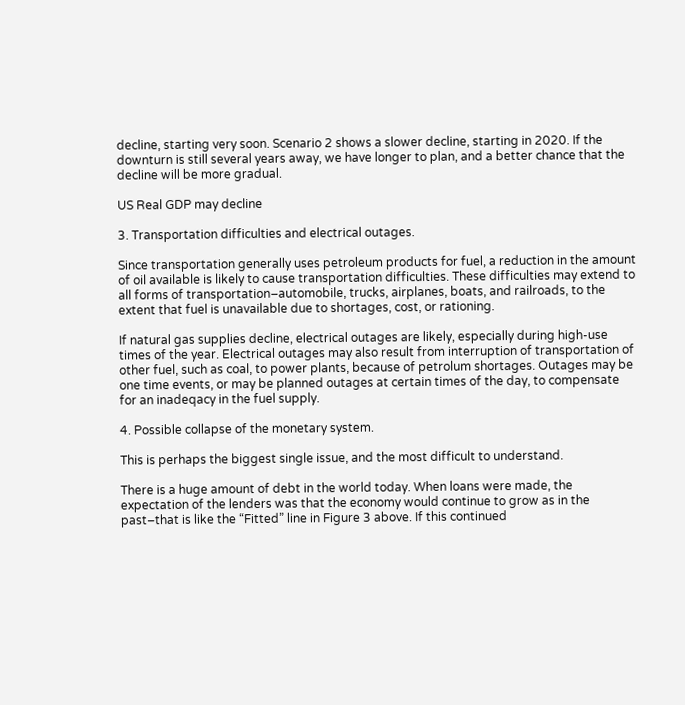decline, starting very soon. Scenario 2 shows a slower decline, starting in 2020. If the downturn is still several years away, we have longer to plan, and a better chance that the decline will be more gradual.

US Real GDP may decline

3. Transportation difficulties and electrical outages.

Since transportation generally uses petroleum products for fuel, a reduction in the amount of oil available is likely to cause transportation difficulties. These difficulties may extend to all forms of transportation–automobile, trucks, airplanes, boats, and railroads, to the extent that fuel is unavailable due to shortages, cost, or rationing.

If natural gas supplies decline, electrical outages are likely, especially during high-use times of the year. Electrical outages may also result from interruption of transportation of other fuel, such as coal, to power plants, because of petrolum shortages. Outages may be one time events, or may be planned outages at certain times of the day, to compensate for an inadeqacy in the fuel supply.

4. Possible collapse of the monetary system.

This is perhaps the biggest single issue, and the most difficult to understand.

There is a huge amount of debt in the world today. When loans were made, the expectation of the lenders was that the economy would continue to grow as in the past–that is like the “Fitted” line in Figure 3 above. If this continued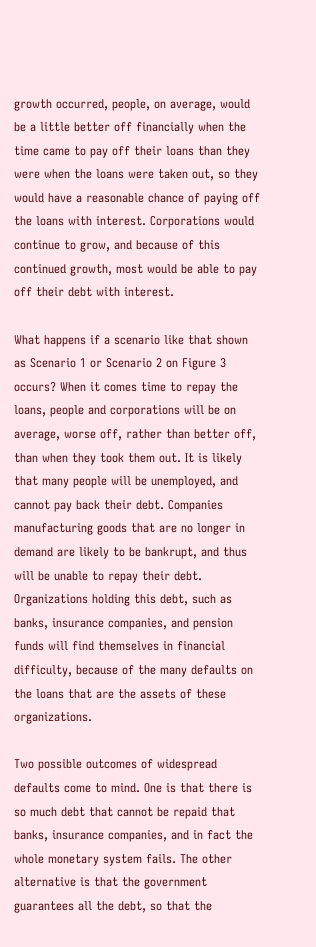growth occurred, people, on average, would be a little better off financially when the time came to pay off their loans than they were when the loans were taken out, so they would have a reasonable chance of paying off the loans with interest. Corporations would continue to grow, and because of this continued growth, most would be able to pay off their debt with interest.

What happens if a scenario like that shown as Scenario 1 or Scenario 2 on Figure 3 occurs? When it comes time to repay the loans, people and corporations will be on average, worse off, rather than better off, than when they took them out. It is likely that many people will be unemployed, and cannot pay back their debt. Companies manufacturing goods that are no longer in demand are likely to be bankrupt, and thus will be unable to repay their debt. Organizations holding this debt, such as banks, insurance companies, and pension funds will find themselves in financial difficulty, because of the many defaults on the loans that are the assets of these organizations.

Two possible outcomes of widespread defaults come to mind. One is that there is so much debt that cannot be repaid that banks, insurance companies, and in fact the whole monetary system fails. The other alternative is that the government guarantees all the debt, so that the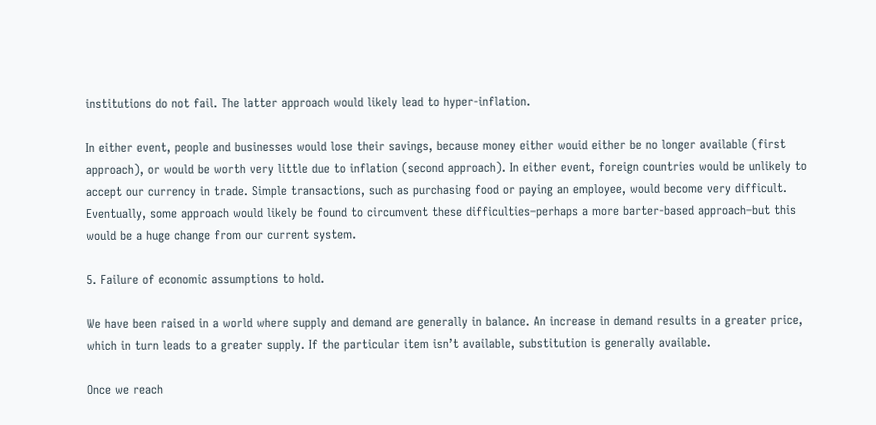institutions do not fail. The latter approach would likely lead to hyper-inflation.

In either event, people and businesses would lose their savings, because money either wouid either be no longer available (first approach), or would be worth very little due to inflation (second approach). In either event, foreign countries would be unlikely to accept our currency in trade. Simple transactions, such as purchasing food or paying an employee, would become very difficult. Eventually, some approach would likely be found to circumvent these difficulties–perhaps a more barter-based approach–but this would be a huge change from our current system.

5. Failure of economic assumptions to hold.

We have been raised in a world where supply and demand are generally in balance. An increase in demand results in a greater price, which in turn leads to a greater supply. If the particular item isn’t available, substitution is generally available.

Once we reach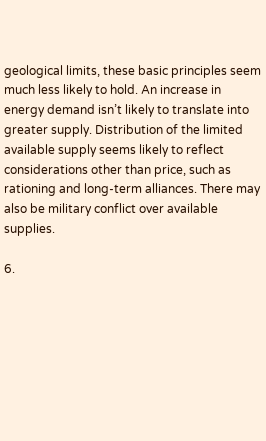geological limits, these basic principles seem much less likely to hold. An increase in energy demand isn’t likely to translate into greater supply. Distribution of the limited available supply seems likely to reflect considerations other than price, such as rationing and long-term alliances. There may also be military conflict over available supplies.

6.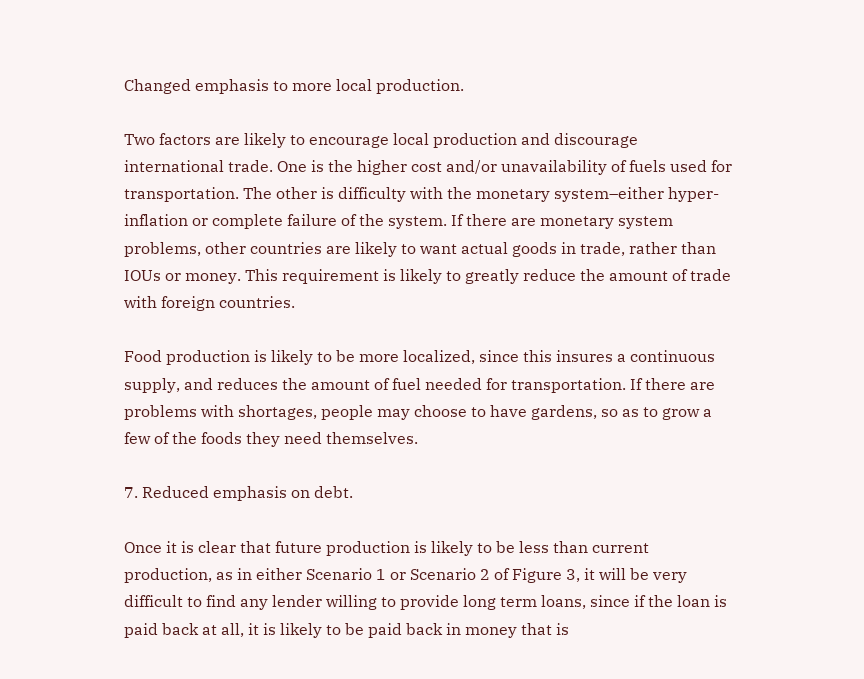Changed emphasis to more local production.

Two factors are likely to encourage local production and discourage international trade. One is the higher cost and/or unavailability of fuels used for transportation. The other is difficulty with the monetary system–either hyper-inflation or complete failure of the system. If there are monetary system problems, other countries are likely to want actual goods in trade, rather than IOUs or money. This requirement is likely to greatly reduce the amount of trade with foreign countries.

Food production is likely to be more localized, since this insures a continuous supply, and reduces the amount of fuel needed for transportation. If there are problems with shortages, people may choose to have gardens, so as to grow a few of the foods they need themselves.

7. Reduced emphasis on debt.

Once it is clear that future production is likely to be less than current production, as in either Scenario 1 or Scenario 2 of Figure 3, it will be very difficult to find any lender willing to provide long term loans, since if the loan is paid back at all, it is likely to be paid back in money that is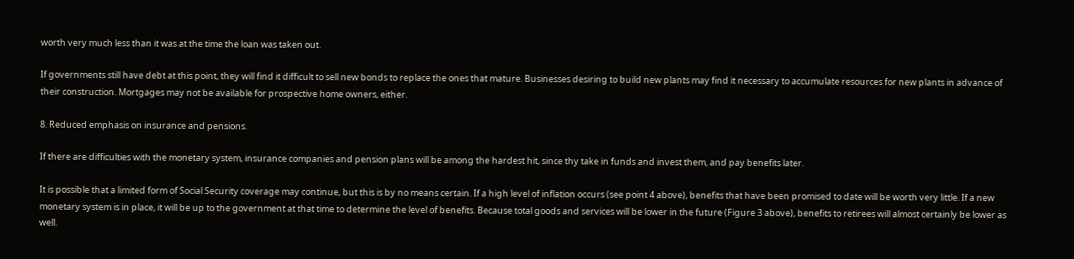worth very much less than it was at the time the loan was taken out.

If governments still have debt at this point, they will find it difficult to sell new bonds to replace the ones that mature. Businesses desiring to build new plants may find it necessary to accumulate resources for new plants in advance of their construction. Mortgages may not be available for prospective home owners, either.

8. Reduced emphasis on insurance and pensions.

If there are difficulties with the monetary system, insurance companies and pension plans will be among the hardest hit, since thy take in funds and invest them, and pay benefits later.

It is possible that a limited form of Social Security coverage may continue, but this is by no means certain. If a high level of inflation occurs (see point 4 above), benefits that have been promised to date will be worth very little. If a new monetary system is in place, it will be up to the government at that time to determine the level of benefits. Because total goods and services will be lower in the future (Figure 3 above), benefits to retirees will almost certainly be lower as well.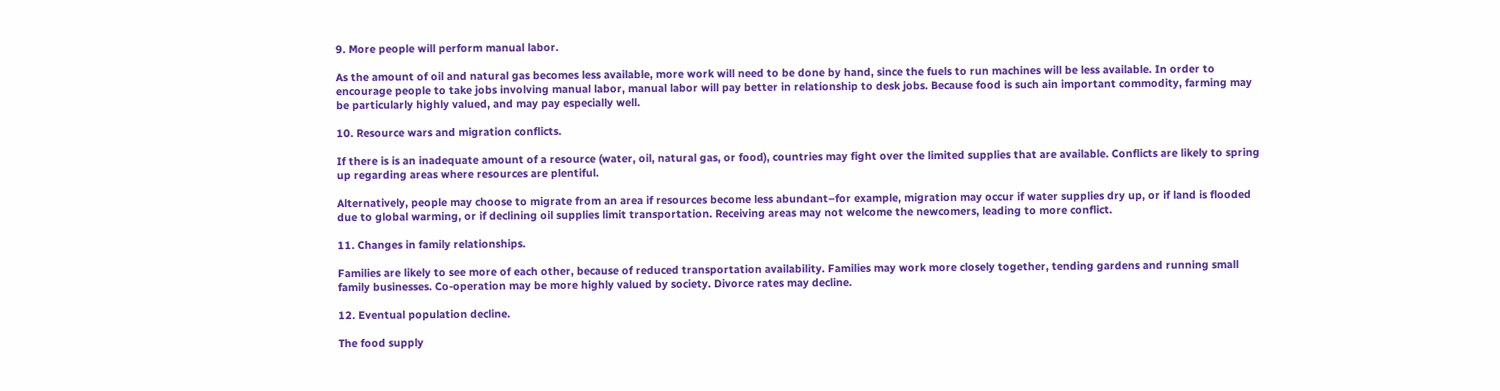9. More people will perform manual labor.

As the amount of oil and natural gas becomes less available, more work will need to be done by hand, since the fuels to run machines will be less available. In order to encourage people to take jobs involving manual labor, manual labor will pay better in relationship to desk jobs. Because food is such ain important commodity, farming may be particularly highly valued, and may pay especially well.

10. Resource wars and migration conflicts.

If there is is an inadequate amount of a resource (water, oil, natural gas, or food), countries may fight over the limited supplies that are available. Conflicts are likely to spring up regarding areas where resources are plentiful.

Alternatively, people may choose to migrate from an area if resources become less abundant–for example, migration may occur if water supplies dry up, or if land is flooded due to global warming, or if declining oil supplies limit transportation. Receiving areas may not welcome the newcomers, leading to more conflict.

11. Changes in family relationships.

Families are likely to see more of each other, because of reduced transportation availability. Families may work more closely together, tending gardens and running small family businesses. Co-operation may be more highly valued by society. Divorce rates may decline.

12. Eventual population decline.

The food supply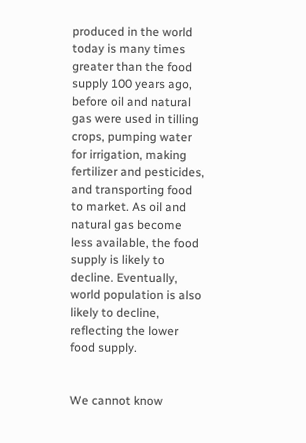produced in the world today is many times greater than the food supply 100 years ago, before oil and natural gas were used in tilling crops, pumping water for irrigation, making fertilizer and pesticides, and transporting food to market. As oil and natural gas become less available, the food supply is likely to decline. Eventually, world population is also likely to decline, reflecting the lower food supply.


We cannot know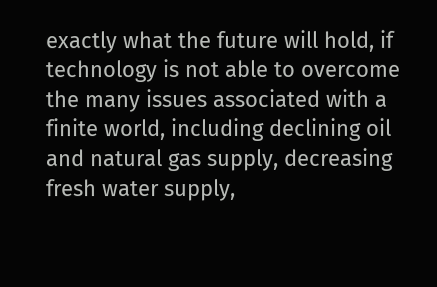exactly what the future will hold, if technology is not able to overcome the many issues associated with a finite world, including declining oil and natural gas supply, decreasing fresh water supply,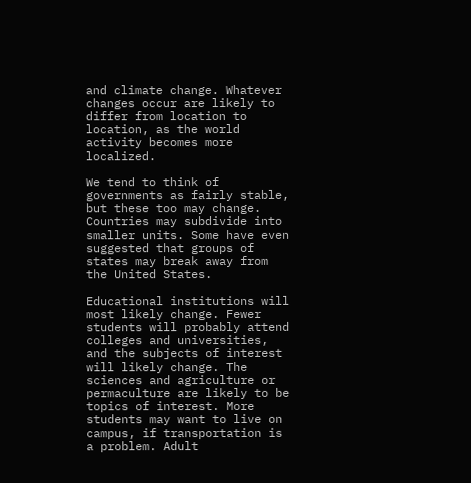and climate change. Whatever changes occur are likely to differ from location to location, as the world activity becomes more localized.

We tend to think of governments as fairly stable, but these too may change. Countries may subdivide into smaller units. Some have even suggested that groups of states may break away from the United States.

Educational institutions will most likely change. Fewer students will probably attend colleges and universities, and the subjects of interest will likely change. The sciences and agriculture or permaculture are likely to be topics of interest. More students may want to live on campus, if transportation is a problem. Adult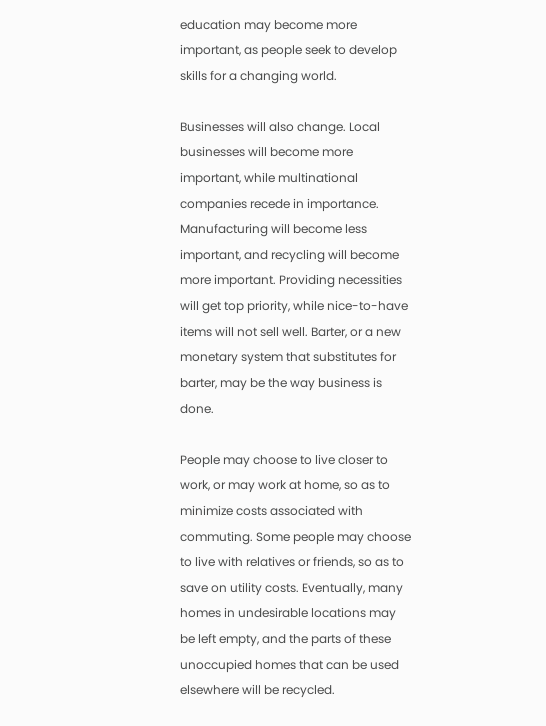education may become more important, as people seek to develop skills for a changing world.

Businesses will also change. Local businesses will become more important, while multinational companies recede in importance. Manufacturing will become less important, and recycling will become more important. Providing necessities will get top priority, while nice-to-have items will not sell well. Barter, or a new monetary system that substitutes for barter, may be the way business is done.

People may choose to live closer to work, or may work at home, so as to minimize costs associated with commuting. Some people may choose to live with relatives or friends, so as to save on utility costs. Eventually, many homes in undesirable locations may be left empty, and the parts of these unoccupied homes that can be used elsewhere will be recycled.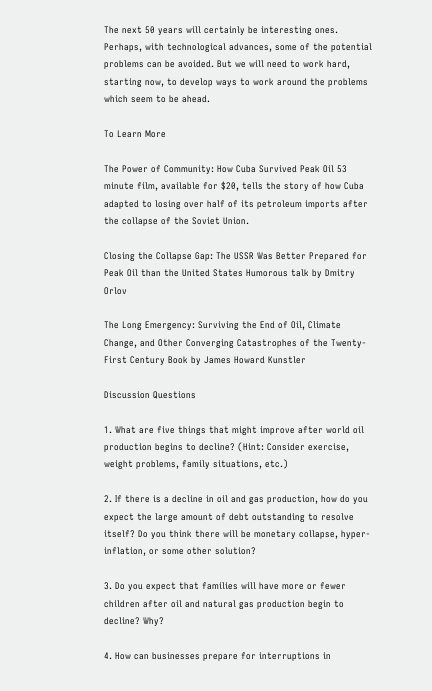The next 50 years will certainly be interesting ones. Perhaps, with technological advances, some of the potential problems can be avoided. But we will need to work hard, starting now, to develop ways to work around the problems which seem to be ahead.

To Learn More

The Power of Community: How Cuba Survived Peak Oil 53 minute film, available for $20, tells the story of how Cuba adapted to losing over half of its petroleum imports after the collapse of the Soviet Union.

Closing the Collapse Gap: The USSR Was Better Prepared for Peak Oil than the United States Humorous talk by Dmitry Orlov

The Long Emergency: Surviving the End of Oil, Climate Change, and Other Converging Catastrophes of the Twenty-First Century Book by James Howard Kunstler

Discussion Questions

1. What are five things that might improve after world oil production begins to decline? (Hint: Consider exercise, weight problems, family situations, etc.)

2. If there is a decline in oil and gas production, how do you expect the large amount of debt outstanding to resolve itself? Do you think there will be monetary collapse, hyper-inflation, or some other solution?

3. Do you expect that families will have more or fewer children after oil and natural gas production begin to decline? Why?

4. How can businesses prepare for interruptions in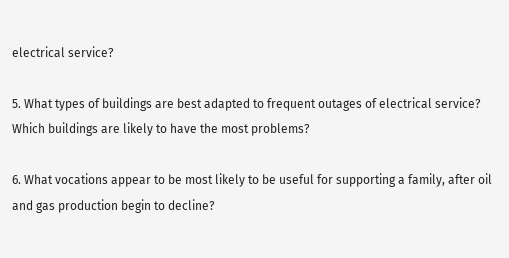electrical service?

5. What types of buildings are best adapted to frequent outages of electrical service? Which buildings are likely to have the most problems?

6. What vocations appear to be most likely to be useful for supporting a family, after oil and gas production begin to decline?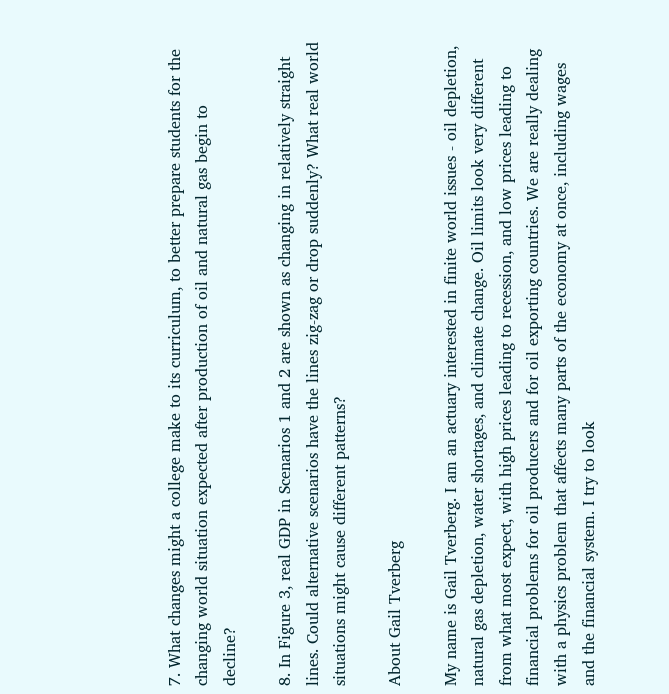7. What changes might a college make to its curriculum, to better prepare students for the changing world situation expected after production of oil and natural gas begin to decline?

8. In Figure 3, real GDP in Scenarios 1 and 2 are shown as changing in relatively straight lines. Could alternative scenarios have the lines zig-zag or drop suddenly? What real world situations might cause different patterns?

About Gail Tverberg

My name is Gail Tverberg. I am an actuary interested in finite world issues - oil depletion, natural gas depletion, water shortages, and climate change. Oil limits look very different from what most expect, with high prices leading to recession, and low prices leading to financial problems for oil producers and for oil exporting countries. We are really dealing with a physics problem that affects many parts of the economy at once, including wages and the financial system. I try to look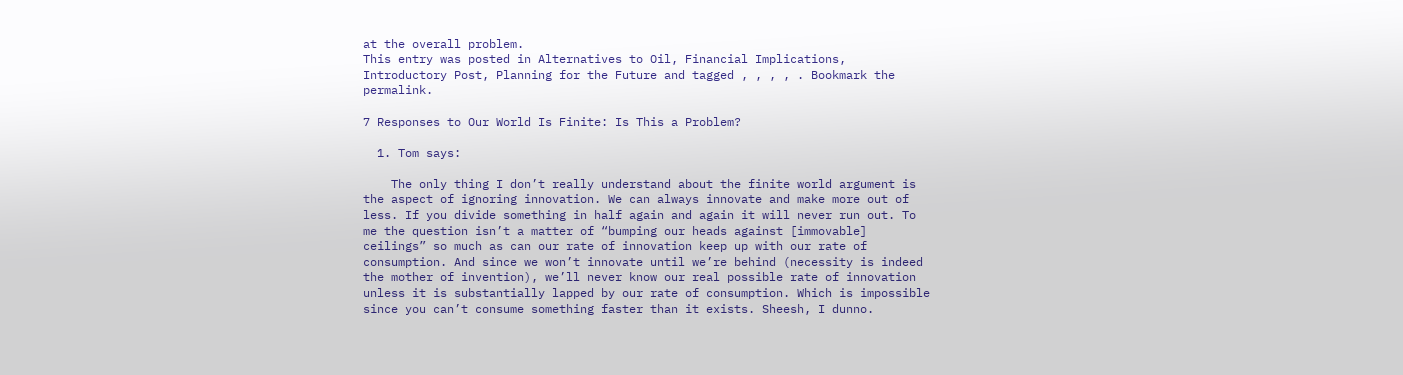at the overall problem.
This entry was posted in Alternatives to Oil, Financial Implications, Introductory Post, Planning for the Future and tagged , , , , . Bookmark the permalink.

7 Responses to Our World Is Finite: Is This a Problem?

  1. Tom says:

    The only thing I don’t really understand about the finite world argument is the aspect of ignoring innovation. We can always innovate and make more out of less. If you divide something in half again and again it will never run out. To me the question isn’t a matter of “bumping our heads against [immovable] ceilings” so much as can our rate of innovation keep up with our rate of consumption. And since we won’t innovate until we’re behind (necessity is indeed the mother of invention), we’ll never know our real possible rate of innovation unless it is substantially lapped by our rate of consumption. Which is impossible since you can’t consume something faster than it exists. Sheesh, I dunno.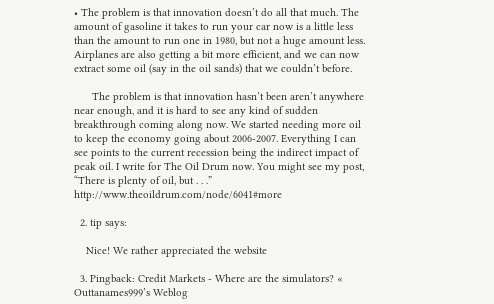• The problem is that innovation doesn’t do all that much. The amount of gasoline it takes to run your car now is a little less than the amount to run one in 1980, but not a huge amount less. Airplanes are also getting a bit more efficient, and we can now extract some oil (say in the oil sands) that we couldn’t before.

      The problem is that innovation hasn’t been aren’t anywhere near enough, and it is hard to see any kind of sudden breakthrough coming along now. We started needing more oil to keep the economy going about 2006-2007. Everything I can see points to the current recession being the indirect impact of peak oil. I write for The Oil Drum now. You might see my post, “There is plenty of oil, but . . .” http://www.theoildrum.com/node/6041#more

  2. tip says:

    Nice! We rather appreciated the website

  3. Pingback: Credit Markets - Where are the simulators? « Outtanames999’s Weblog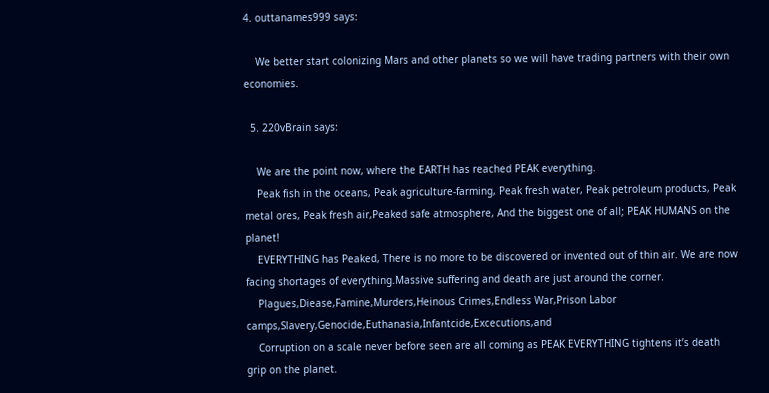4. outtanames999 says:

    We better start colonizing Mars and other planets so we will have trading partners with their own economies.

  5. 220vBrain says:

    We are the point now, where the EARTH has reached PEAK everything.
    Peak fish in the oceans, Peak agriculture-farming, Peak fresh water, Peak petroleum products, Peak metal ores, Peak fresh air,Peaked safe atmosphere, And the biggest one of all; PEAK HUMANS on the planet!
    EVERYTHING has Peaked, There is no more to be discovered or invented out of thin air. We are now facing shortages of everything.Massive suffering and death are just around the corner.
    Plagues,Diease,Famine,Murders,Heinous Crimes,Endless War,Prison Labor camps,Slavery,Genocide,Euthanasia,Infantcide,Excecutions,and
    Corruption on a scale never before seen are all coming as PEAK EVERYTHING tightens it’s death grip on the planet.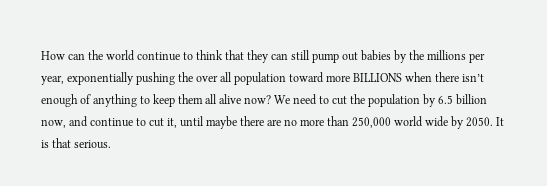How can the world continue to think that they can still pump out babies by the millions per year, exponentially pushing the over all population toward more BILLIONS when there isn’t enough of anything to keep them all alive now? We need to cut the population by 6.5 billion now, and continue to cut it, until maybe there are no more than 250,000 world wide by 2050. It is that serious.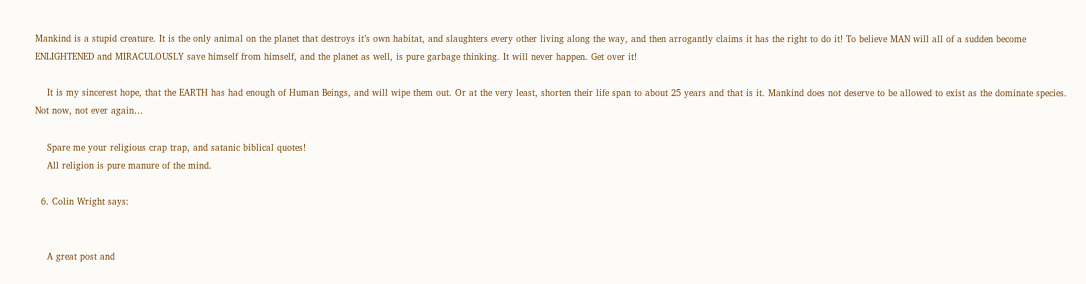Mankind is a stupid creature. It is the only animal on the planet that destroys it’s own habitat, and slaughters every other living along the way, and then arrogantly claims it has the right to do it! To believe MAN will all of a sudden become ENLIGHTENED and MIRACULOUSLY save himself from himself, and the planet as well, is pure garbage thinking. It will never happen. Get over it!

    It is my sincerest hope, that the EARTH has had enough of Human Beings, and will wipe them out. Or at the very least, shorten their life span to about 25 years and that is it. Mankind does not deserve to be allowed to exist as the dominate species. Not now, not ever again…

    Spare me your religious crap trap, and satanic biblical quotes!
    All religion is pure manure of the mind.

  6. Colin Wright says:


    A great post and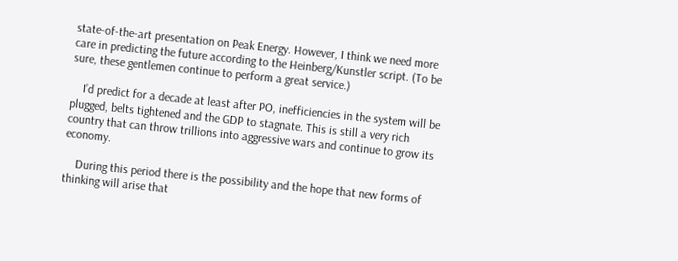state-of-the-art presentation on Peak Energy. However, I think we need more care in predicting the future according to the Heinberg/Kunstler script. (To be sure, these gentlemen continue to perform a great service.)

    I’d predict for a decade at least after PO, inefficiencies in the system will be plugged, belts tightened and the GDP to stagnate. This is still a very rich country that can throw trillions into aggressive wars and continue to grow its economy.

    During this period there is the possibility and the hope that new forms of thinking will arise that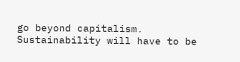go beyond capitalism. Sustainability will have to be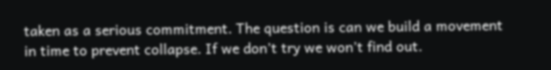taken as a serious commitment. The question is can we build a movement in time to prevent collapse. If we don’t try we won’t find out.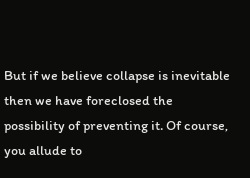But if we believe collapse is inevitable then we have foreclosed the possibility of preventing it. Of course, you allude to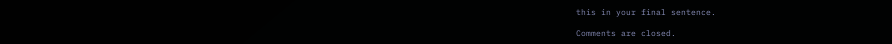this in your final sentence.

Comments are closed.